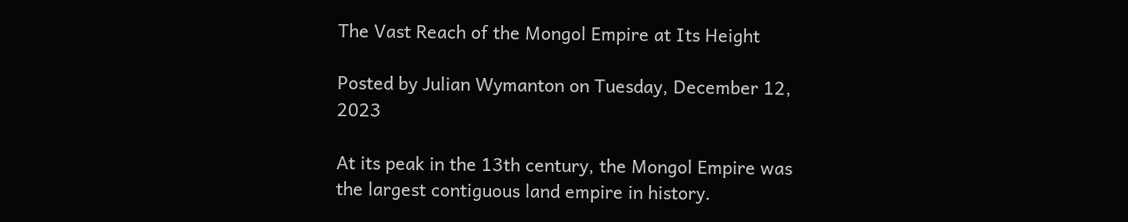The Vast Reach of the Mongol Empire at Its Height

Posted by Julian Wymanton on Tuesday, December 12, 2023

At its peak in the 13th century, the Mongol Empire was the largest contiguous land empire in history.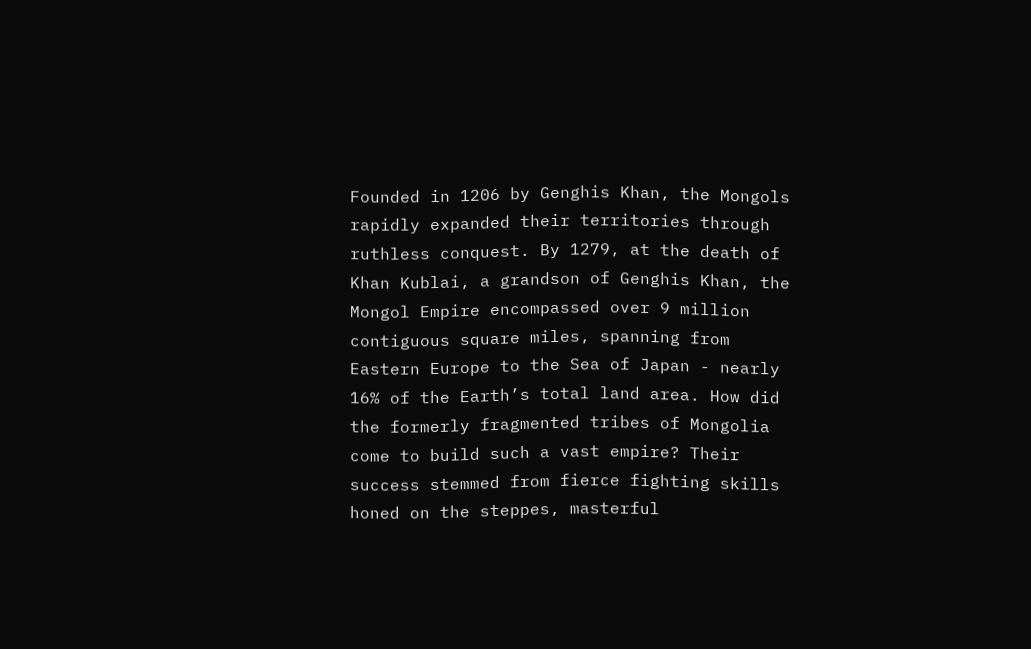Founded in 1206 by Genghis Khan, the Mongols rapidly expanded their territories through ruthless conquest. By 1279, at the death of Khan Kublai, a grandson of Genghis Khan, the Mongol Empire encompassed over 9 million contiguous square miles, spanning from Eastern Europe to the Sea of Japan - nearly 16% of the Earth’s total land area. How did the formerly fragmented tribes of Mongolia come to build such a vast empire? Their success stemmed from fierce fighting skills honed on the steppes, masterful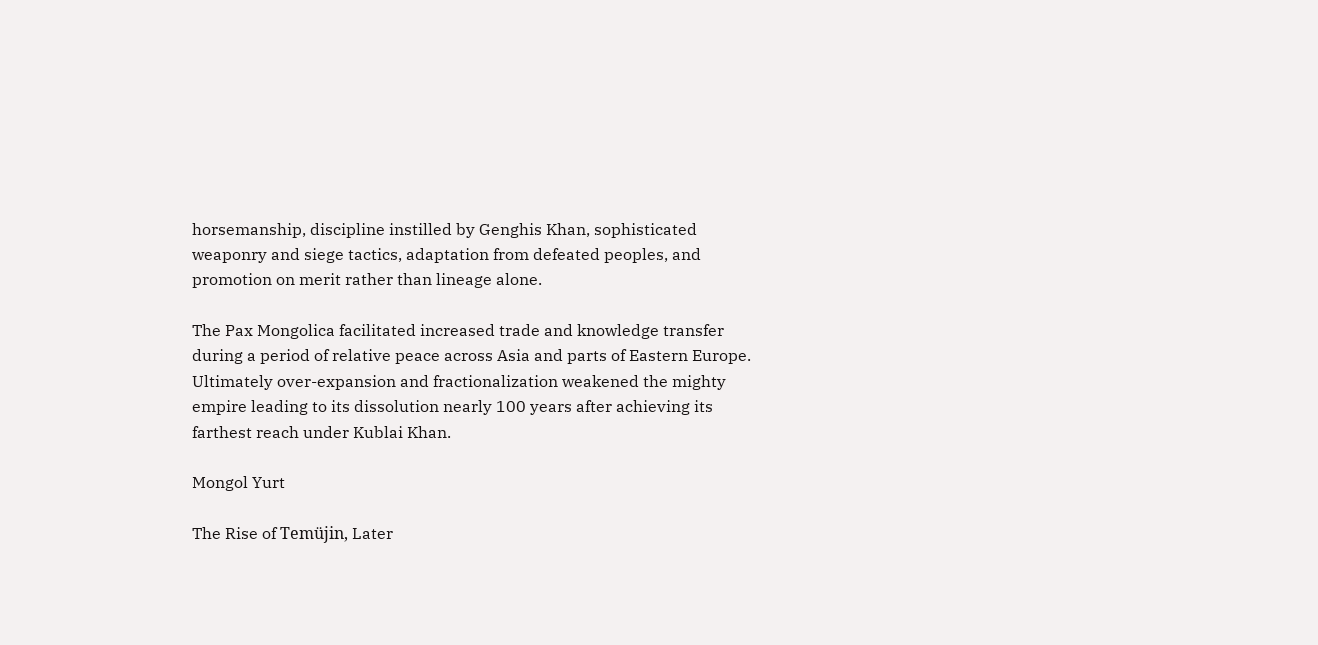horsemanship, discipline instilled by Genghis Khan, sophisticated weaponry and siege tactics, adaptation from defeated peoples, and promotion on merit rather than lineage alone.

The Pax Mongolica facilitated increased trade and knowledge transfer during a period of relative peace across Asia and parts of Eastern Europe. Ultimately over-expansion and fractionalization weakened the mighty empire leading to its dissolution nearly 100 years after achieving its farthest reach under Kublai Khan.

Mongol Yurt

The Rise of Temüjin, Later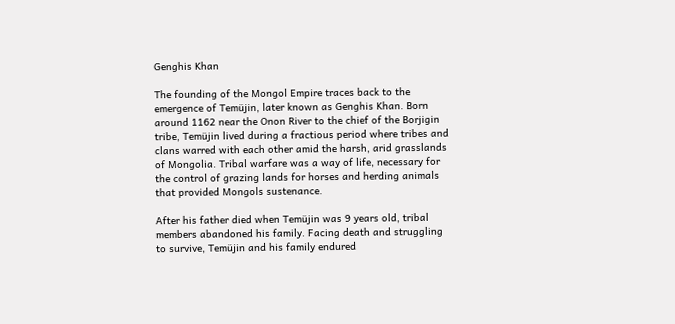Genghis Khan

The founding of the Mongol Empire traces back to the emergence of Temüjin, later known as Genghis Khan. Born around 1162 near the Onon River to the chief of the Borjigin tribe, Temüjin lived during a fractious period where tribes and clans warred with each other amid the harsh, arid grasslands of Mongolia. Tribal warfare was a way of life, necessary for the control of grazing lands for horses and herding animals that provided Mongols sustenance.

After his father died when Temüjin was 9 years old, tribal members abandoned his family. Facing death and struggling to survive, Temüjin and his family endured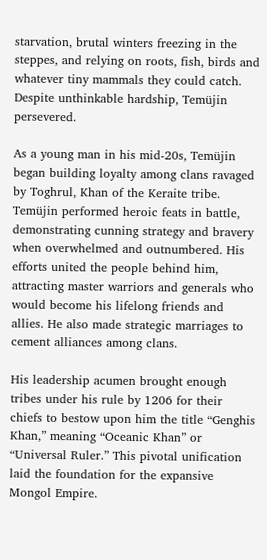starvation, brutal winters freezing in the steppes, and relying on roots, fish, birds and whatever tiny mammals they could catch. Despite unthinkable hardship, Temüjin persevered.

As a young man in his mid-20s, Temüjin began building loyalty among clans ravaged by Toghrul, Khan of the Keraite tribe. Temüjin performed heroic feats in battle, demonstrating cunning strategy and bravery when overwhelmed and outnumbered. His efforts united the people behind him, attracting master warriors and generals who would become his lifelong friends and allies. He also made strategic marriages to cement alliances among clans.

His leadership acumen brought enough tribes under his rule by 1206 for their chiefs to bestow upon him the title “Genghis Khan,” meaning “Oceanic Khan” or “Universal Ruler.” This pivotal unification laid the foundation for the expansive Mongol Empire.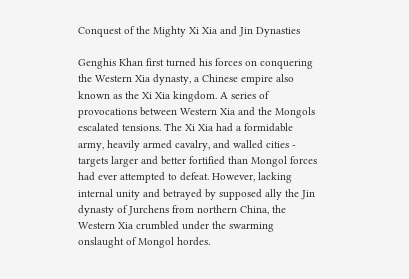Conquest of the Mighty Xi Xia and Jin Dynasties

Genghis Khan first turned his forces on conquering the Western Xia dynasty, a Chinese empire also known as the Xi Xia kingdom. A series of provocations between Western Xia and the Mongols escalated tensions. The Xi Xia had a formidable army, heavily armed cavalry, and walled cities - targets larger and better fortified than Mongol forces had ever attempted to defeat. However, lacking internal unity and betrayed by supposed ally the Jin dynasty of Jurchens from northern China, the Western Xia crumbled under the swarming onslaught of Mongol hordes.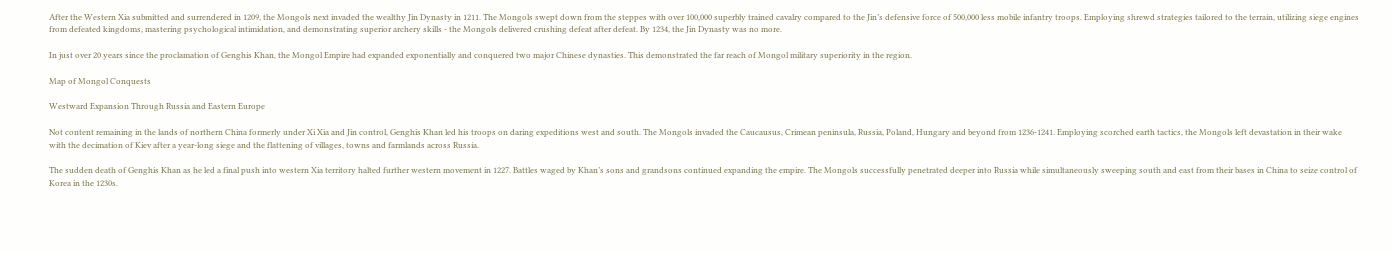After the Western Xia submitted and surrendered in 1209, the Mongols next invaded the wealthy Jin Dynasty in 1211. The Mongols swept down from the steppes with over 100,000 superbly trained cavalry compared to the Jin’s defensive force of 500,000 less mobile infantry troops. Employing shrewd strategies tailored to the terrain, utilizing siege engines from defeated kingdoms, mastering psychological intimidation, and demonstrating superior archery skills - the Mongols delivered crushing defeat after defeat. By 1234, the Jin Dynasty was no more.

In just over 20 years since the proclamation of Genghis Khan, the Mongol Empire had expanded exponentially and conquered two major Chinese dynasties. This demonstrated the far reach of Mongol military superiority in the region.

Map of Mongol Conquests

Westward Expansion Through Russia and Eastern Europe

Not content remaining in the lands of northern China formerly under Xi Xia and Jin control, Genghis Khan led his troops on daring expeditions west and south. The Mongols invaded the Caucausus, Crimean peninsula, Russia, Poland, Hungary and beyond from 1236-1241. Employing scorched earth tactics, the Mongols left devastation in their wake with the decimation of Kiev after a year-long siege and the flattening of villages, towns and farmlands across Russia.

The sudden death of Genghis Khan as he led a final push into western Xia territory halted further western movement in 1227. Battles waged by Khan’s sons and grandsons continued expanding the empire. The Mongols successfully penetrated deeper into Russia while simultaneously sweeping south and east from their bases in China to seize control of Korea in the 1230s.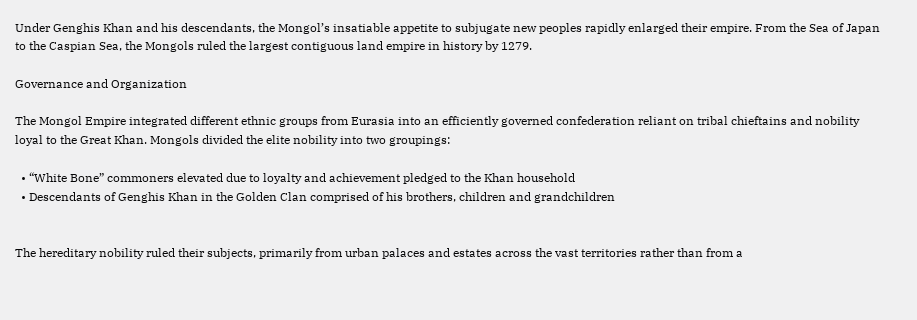Under Genghis Khan and his descendants, the Mongol’s insatiable appetite to subjugate new peoples rapidly enlarged their empire. From the Sea of Japan to the Caspian Sea, the Mongols ruled the largest contiguous land empire in history by 1279.

Governance and Organization

The Mongol Empire integrated different ethnic groups from Eurasia into an efficiently governed confederation reliant on tribal chieftains and nobility loyal to the Great Khan. Mongols divided the elite nobility into two groupings:

  • “White Bone” commoners elevated due to loyalty and achievement pledged to the Khan household
  • Descendants of Genghis Khan in the Golden Clan comprised of his brothers, children and grandchildren


The hereditary nobility ruled their subjects, primarily from urban palaces and estates across the vast territories rather than from a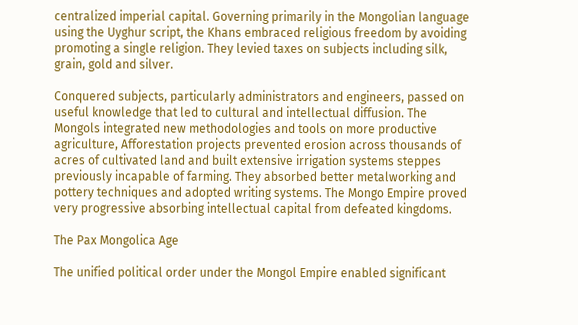centralized imperial capital. Governing primarily in the Mongolian language using the Uyghur script, the Khans embraced religious freedom by avoiding promoting a single religion. They levied taxes on subjects including silk, grain, gold and silver.

Conquered subjects, particularly administrators and engineers, passed on useful knowledge that led to cultural and intellectual diffusion. The Mongols integrated new methodologies and tools on more productive agriculture, Afforestation projects prevented erosion across thousands of acres of cultivated land and built extensive irrigation systems steppes previously incapable of farming. They absorbed better metalworking and pottery techniques and adopted writing systems. The Mongo Empire proved very progressive absorbing intellectual capital from defeated kingdoms.

The Pax Mongolica Age

The unified political order under the Mongol Empire enabled significant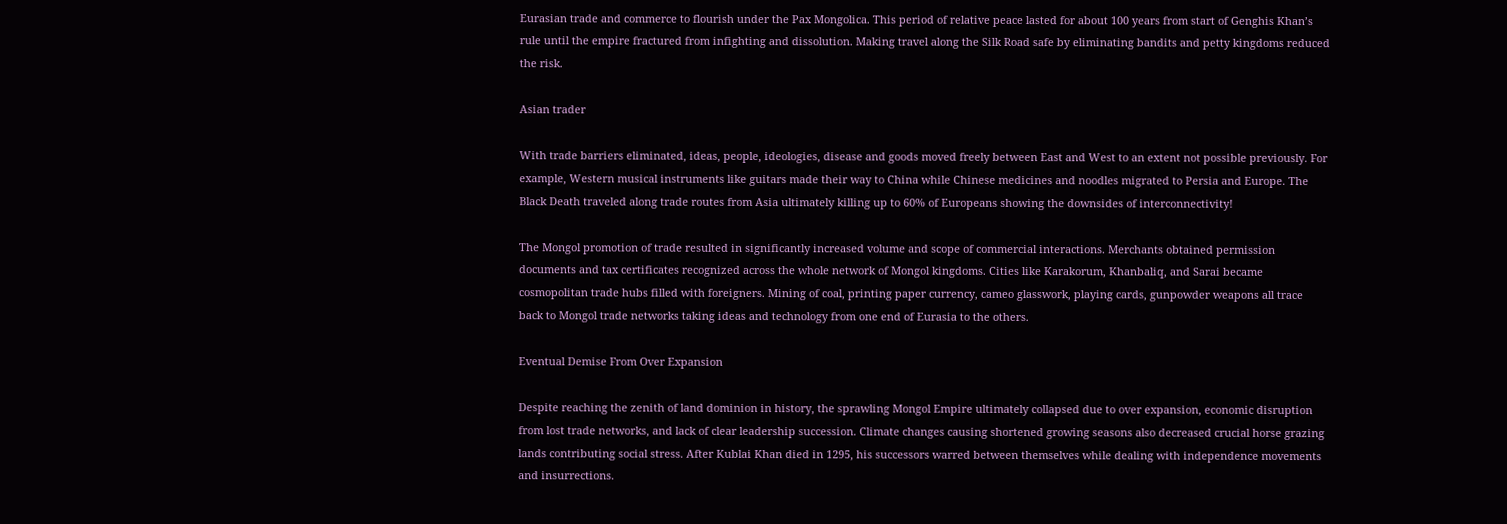Eurasian trade and commerce to flourish under the Pax Mongolica. This period of relative peace lasted for about 100 years from start of Genghis Khan’s rule until the empire fractured from infighting and dissolution. Making travel along the Silk Road safe by eliminating bandits and petty kingdoms reduced the risk.

Asian trader

With trade barriers eliminated, ideas, people, ideologies, disease and goods moved freely between East and West to an extent not possible previously. For example, Western musical instruments like guitars made their way to China while Chinese medicines and noodles migrated to Persia and Europe. The Black Death traveled along trade routes from Asia ultimately killing up to 60% of Europeans showing the downsides of interconnectivity!

The Mongol promotion of trade resulted in significantly increased volume and scope of commercial interactions. Merchants obtained permission documents and tax certificates recognized across the whole network of Mongol kingdoms. Cities like Karakorum, Khanbaliq, and Sarai became cosmopolitan trade hubs filled with foreigners. Mining of coal, printing paper currency, cameo glasswork, playing cards, gunpowder weapons all trace back to Mongol trade networks taking ideas and technology from one end of Eurasia to the others.

Eventual Demise From Over Expansion

Despite reaching the zenith of land dominion in history, the sprawling Mongol Empire ultimately collapsed due to over expansion, economic disruption from lost trade networks, and lack of clear leadership succession. Climate changes causing shortened growing seasons also decreased crucial horse grazing lands contributing social stress. After Kublai Khan died in 1295, his successors warred between themselves while dealing with independence movements and insurrections.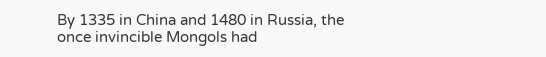By 1335 in China and 1480 in Russia, the once invincible Mongols had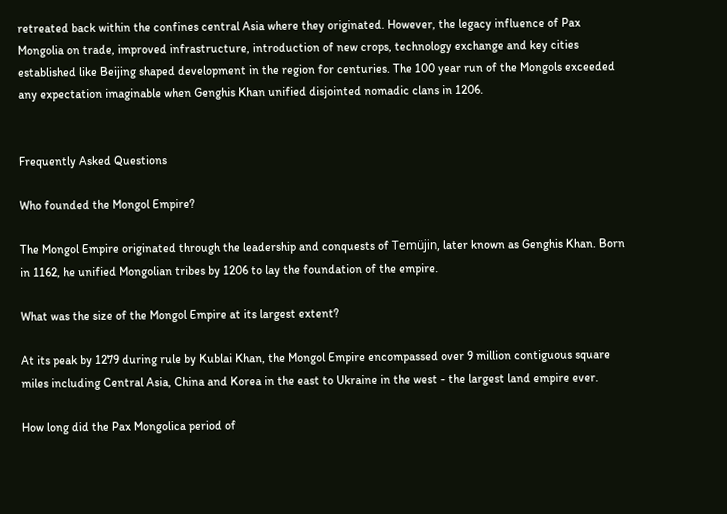retreated back within the confines central Asia where they originated. However, the legacy influence of Pax Mongolia on trade, improved infrastructure, introduction of new crops, technology exchange and key cities established like Beijing shaped development in the region for centuries. The 100 year run of the Mongols exceeded any expectation imaginable when Genghis Khan unified disjointed nomadic clans in 1206.


Frequently Asked Questions

Who founded the Mongol Empire?

The Mongol Empire originated through the leadership and conquests of Temüjin, later known as Genghis Khan. Born in 1162, he unified Mongolian tribes by 1206 to lay the foundation of the empire.

What was the size of the Mongol Empire at its largest extent?

At its peak by 1279 during rule by Kublai Khan, the Mongol Empire encompassed over 9 million contiguous square miles including Central Asia, China and Korea in the east to Ukraine in the west - the largest land empire ever.

How long did the Pax Mongolica period of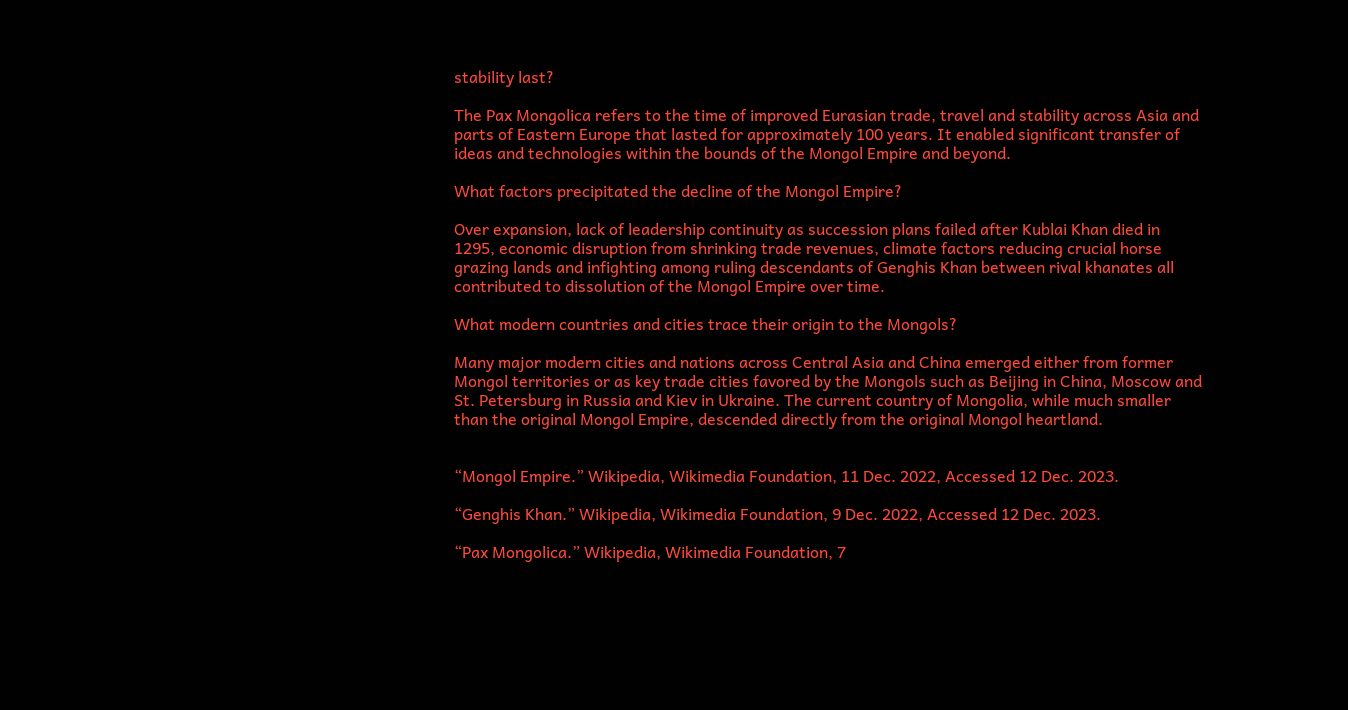stability last?

The Pax Mongolica refers to the time of improved Eurasian trade, travel and stability across Asia and parts of Eastern Europe that lasted for approximately 100 years. It enabled significant transfer of ideas and technologies within the bounds of the Mongol Empire and beyond.

What factors precipitated the decline of the Mongol Empire?

Over expansion, lack of leadership continuity as succession plans failed after Kublai Khan died in 1295, economic disruption from shrinking trade revenues, climate factors reducing crucial horse grazing lands and infighting among ruling descendants of Genghis Khan between rival khanates all contributed to dissolution of the Mongol Empire over time.

What modern countries and cities trace their origin to the Mongols?

Many major modern cities and nations across Central Asia and China emerged either from former Mongol territories or as key trade cities favored by the Mongols such as Beijing in China, Moscow and St. Petersburg in Russia and Kiev in Ukraine. The current country of Mongolia, while much smaller than the original Mongol Empire, descended directly from the original Mongol heartland.


“Mongol Empire.” Wikipedia, Wikimedia Foundation, 11 Dec. 2022, Accessed 12 Dec. 2023.

“Genghis Khan.” Wikipedia, Wikimedia Foundation, 9 Dec. 2022, Accessed 12 Dec. 2023.

“Pax Mongolica.” Wikipedia, Wikimedia Foundation, 7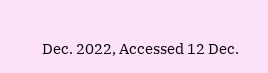Dec. 2022, Accessed 12 Dec.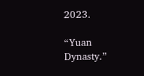2023.

“Yuan Dynasty.”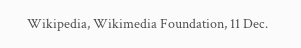Wikipedia, Wikimedia Foundation, 11 Dec.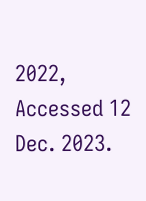2022, Accessed 12 Dec. 2023.